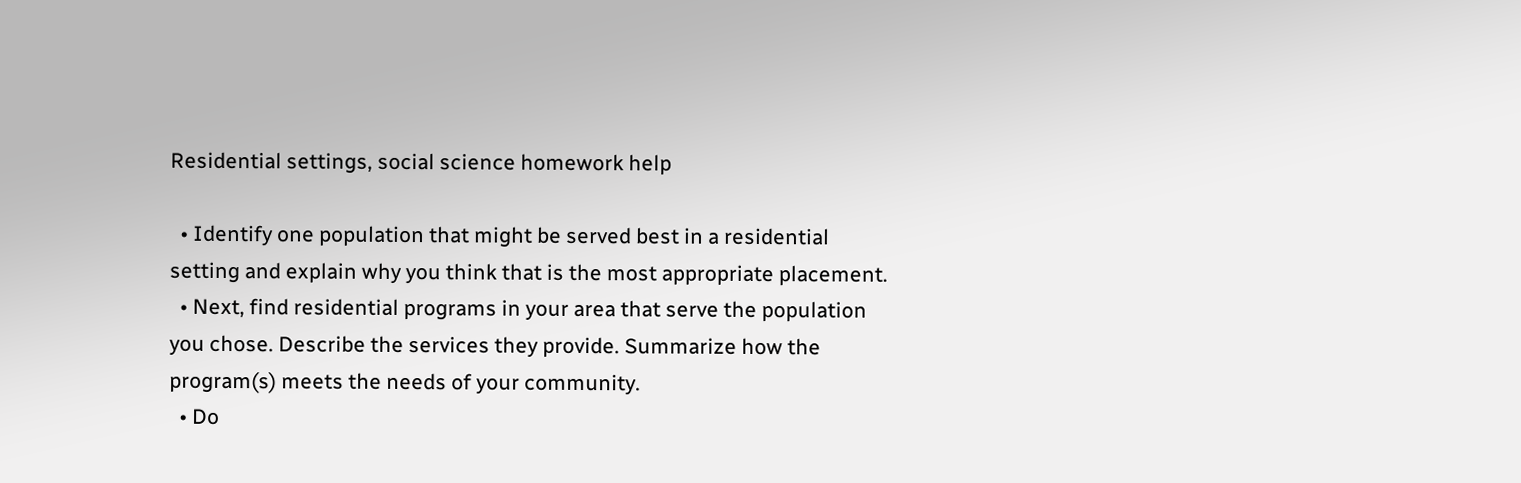Residential settings, social science homework help

  • Identify one population that might be served best in a residential setting and explain why you think that is the most appropriate placement.
  • Next, find residential programs in your area that serve the population you chose. Describe the services they provide. Summarize how the program(s) meets the needs of your community.
  • Do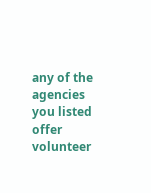any of the agencies you listed offer volunteer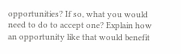opportunities? If so, what you would need to do to accept one? Explain how an opportunity like that would benefit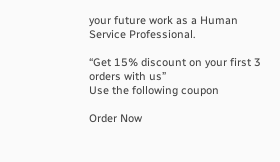your future work as a Human Service Professional.

“Get 15% discount on your first 3 orders with us”
Use the following coupon

Order Now